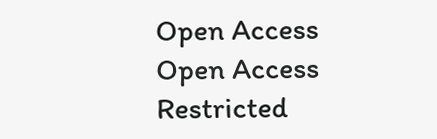Open Access Open Access  Restricted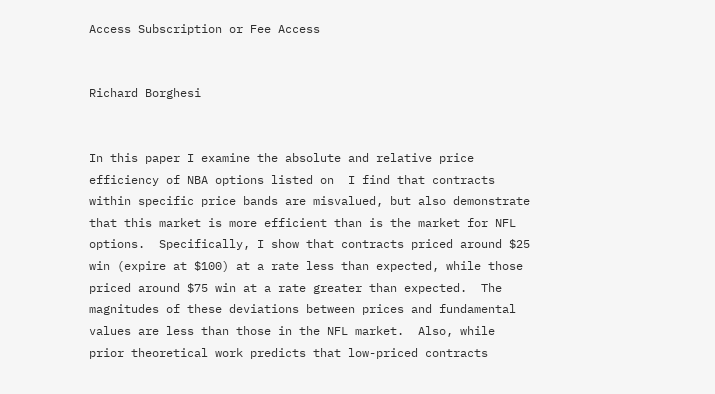Access Subscription or Fee Access


Richard Borghesi


In this paper I examine the absolute and relative price efficiency of NBA options listed on  I find that contracts within specific price bands are misvalued, but also demonstrate that this market is more efficient than is the market for NFL options.  Specifically, I show that contracts priced around $25 win (expire at $100) at a rate less than expected, while those priced around $75 win at a rate greater than expected.  The magnitudes of these deviations between prices and fundamental values are less than those in the NFL market.  Also, while prior theoretical work predicts that low-priced contracts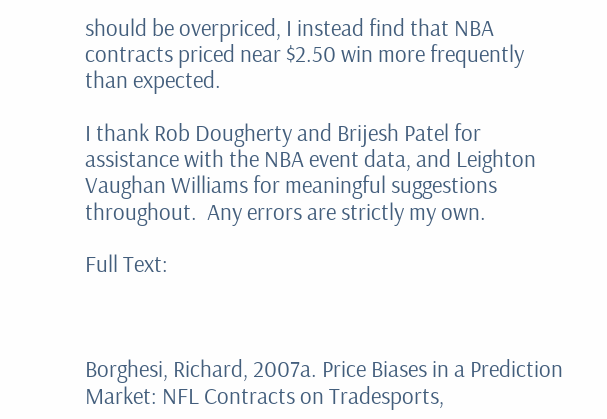should be overpriced, I instead find that NBA contracts priced near $2.50 win more frequently than expected.

I thank Rob Dougherty and Brijesh Patel for assistance with the NBA event data, and Leighton Vaughan Williams for meaningful suggestions throughout.  Any errors are strictly my own.

Full Text:



Borghesi, Richard, 2007a. Price Biases in a Prediction Market: NFL Contracts on Tradesports,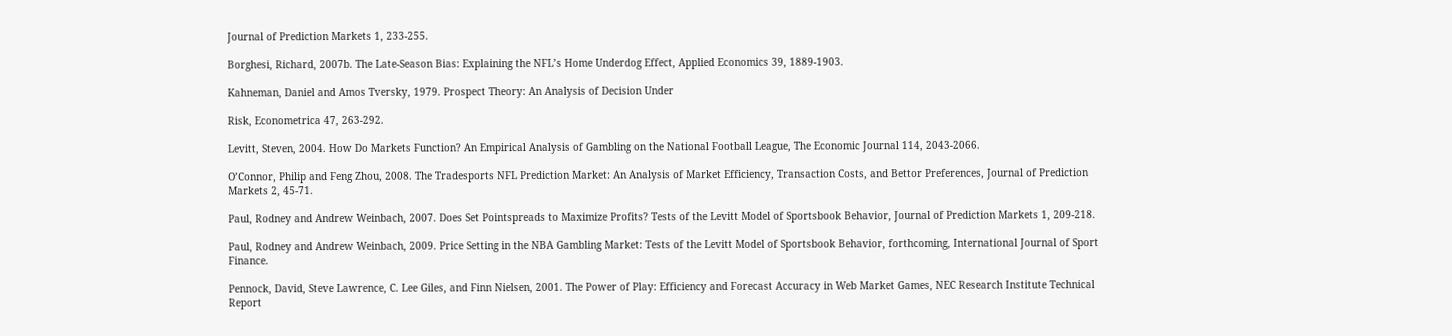Journal of Prediction Markets 1, 233-255.

Borghesi, Richard, 2007b. The Late-Season Bias: Explaining the NFL’s Home Underdog Effect, Applied Economics 39, 1889-1903.

Kahneman, Daniel and Amos Tversky, 1979. Prospect Theory: An Analysis of Decision Under

Risk, Econometrica 47, 263-292.

Levitt, Steven, 2004. How Do Markets Function? An Empirical Analysis of Gambling on the National Football League, The Economic Journal 114, 2043-2066.

O’Connor, Philip and Feng Zhou, 2008. The Tradesports NFL Prediction Market: An Analysis of Market Efficiency, Transaction Costs, and Bettor Preferences, Journal of Prediction Markets 2, 45-71.

Paul, Rodney and Andrew Weinbach, 2007. Does Set Pointspreads to Maximize Profits? Tests of the Levitt Model of Sportsbook Behavior, Journal of Prediction Markets 1, 209-218.

Paul, Rodney and Andrew Weinbach, 2009. Price Setting in the NBA Gambling Market: Tests of the Levitt Model of Sportsbook Behavior, forthcoming, International Journal of Sport Finance.

Pennock, David, Steve Lawrence, C. Lee Giles, and Finn Nielsen, 2001. The Power of Play: Efficiency and Forecast Accuracy in Web Market Games, NEC Research Institute Technical Report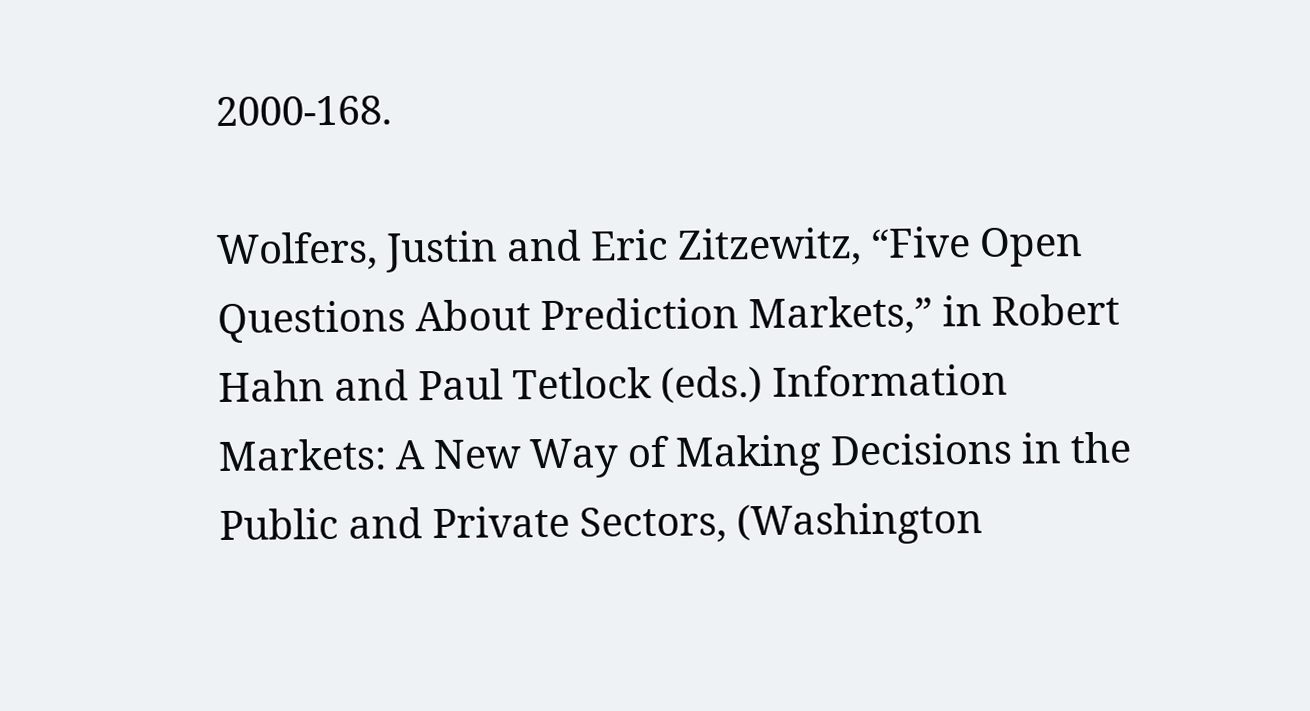2000-168.

Wolfers, Justin and Eric Zitzewitz, “Five Open Questions About Prediction Markets,” in Robert Hahn and Paul Tetlock (eds.) Information Markets: A New Way of Making Decisions in the Public and Private Sectors, (Washington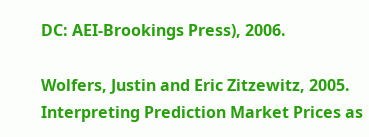DC: AEI-Brookings Press), 2006.

Wolfers, Justin and Eric Zitzewitz, 2005. Interpreting Prediction Market Prices as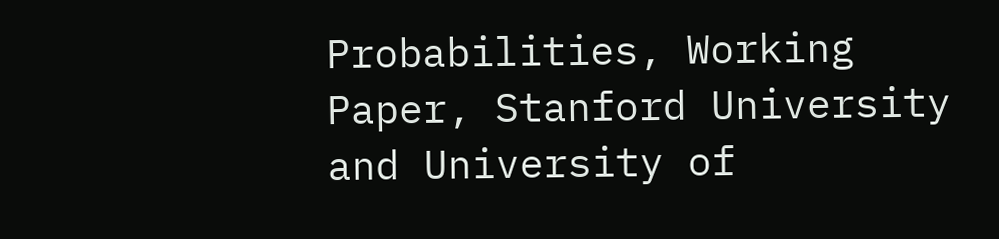Probabilities, Working Paper, Stanford University and University of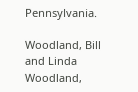Pennsylvania.

Woodland, Bill and Linda Woodland,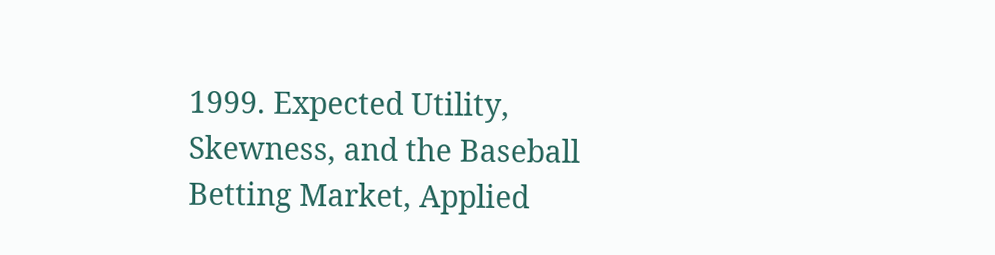1999. Expected Utility, Skewness, and the Baseball Betting Market, Applied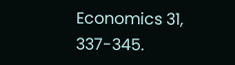Economics 31, 337-345.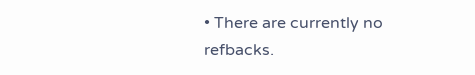• There are currently no refbacks.